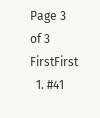Page 3 of 3 FirstFirst
  1. #41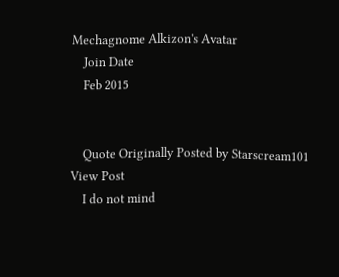Mechagnome Alkizon's Avatar
    Join Date
    Feb 2015


    Quote Originally Posted by Starscream101 View Post
    I do not mind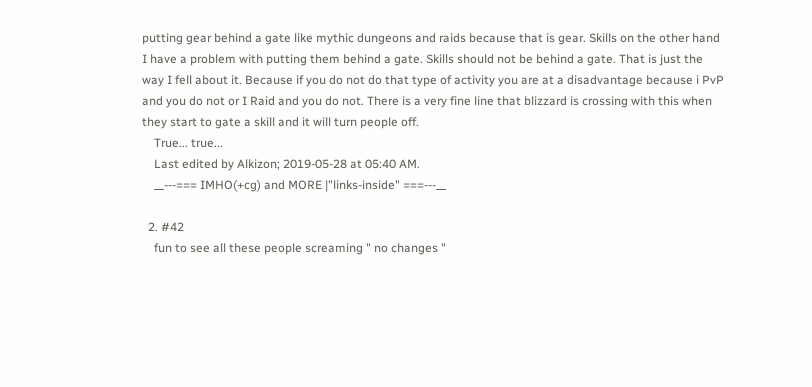putting gear behind a gate like mythic dungeons and raids because that is gear. Skills on the other hand I have a problem with putting them behind a gate. Skills should not be behind a gate. That is just the way I fell about it. Because if you do not do that type of activity you are at a disadvantage because i PvP and you do not or I Raid and you do not. There is a very fine line that blizzard is crossing with this when they start to gate a skill and it will turn people off.
    True... true...
    Last edited by Alkizon; 2019-05-28 at 05:40 AM.
    __---=== IMHO(+cg) and MORE |"links-inside" ===---__

  2. #42
    fun to see all these people screaming " no changes "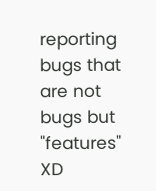reporting bugs that are not bugs but "features" XD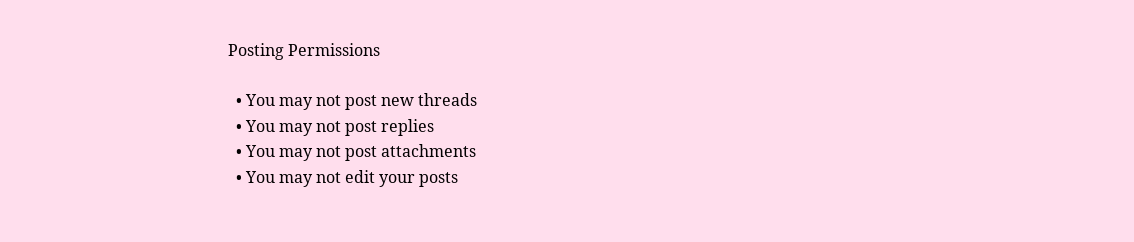Posting Permissions

  • You may not post new threads
  • You may not post replies
  • You may not post attachments
  • You may not edit your posts